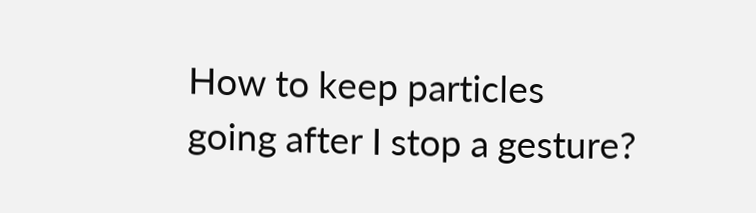How to keep particles going after I stop a gesture?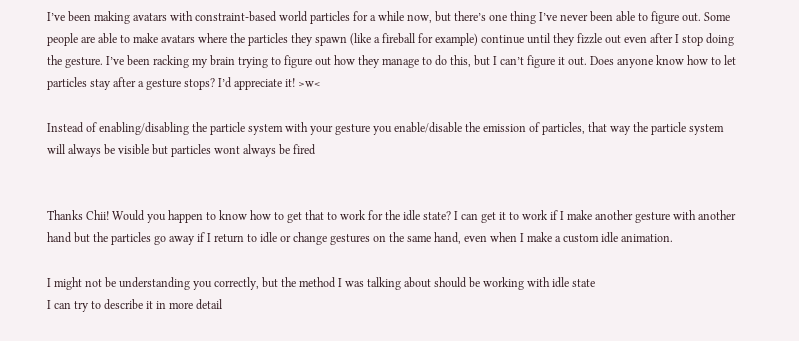I’ve been making avatars with constraint-based world particles for a while now, but there’s one thing I’ve never been able to figure out. Some people are able to make avatars where the particles they spawn (like a fireball for example) continue until they fizzle out even after I stop doing the gesture. I’ve been racking my brain trying to figure out how they manage to do this, but I can’t figure it out. Does anyone know how to let particles stay after a gesture stops? I’d appreciate it! >w<

Instead of enabling/disabling the particle system with your gesture you enable/disable the emission of particles, that way the particle system will always be visible but particles wont always be fired


Thanks Chii! Would you happen to know how to get that to work for the idle state? I can get it to work if I make another gesture with another hand but the particles go away if I return to idle or change gestures on the same hand, even when I make a custom idle animation.

I might not be understanding you correctly, but the method I was talking about should be working with idle state
I can try to describe it in more detail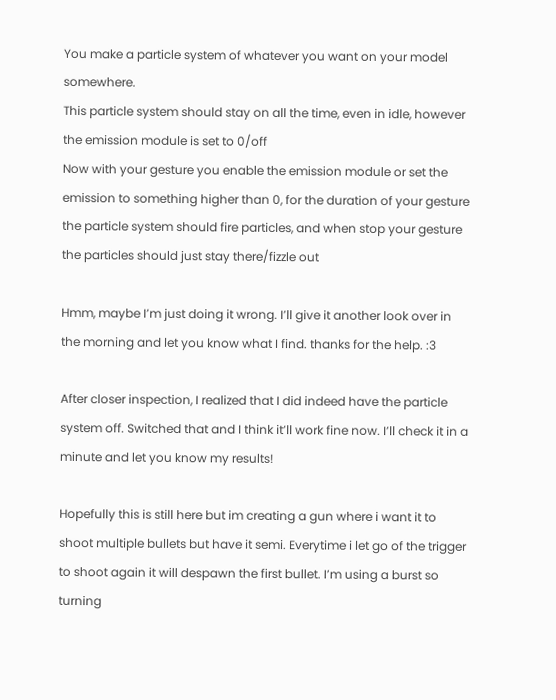You make a particle system of whatever you want on your model somewhere.
This particle system should stay on all the time, even in idle, however the emission module is set to 0/off
Now with your gesture you enable the emission module or set the emission to something higher than 0, for the duration of your gesture the particle system should fire particles, and when stop your gesture the particles should just stay there/fizzle out

Hmm, maybe I’m just doing it wrong. I’ll give it another look over in the morning and let you know what I find. thanks for the help. :3

After closer inspection, I realized that I did indeed have the particle system off. Switched that and I think it’ll work fine now. I’ll check it in a minute and let you know my results!

Hopefully this is still here but im creating a gun where i want it to shoot multiple bullets but have it semi. Everytime i let go of the trigger to shoot again it will despawn the first bullet. I’m using a burst so turning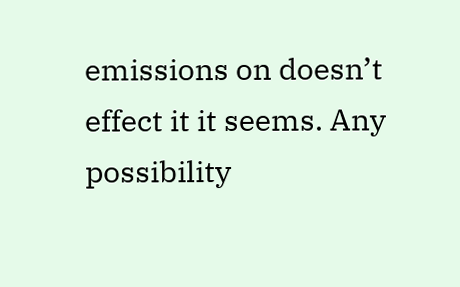emissions on doesn’t effect it it seems. Any possibility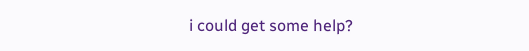i could get some help?